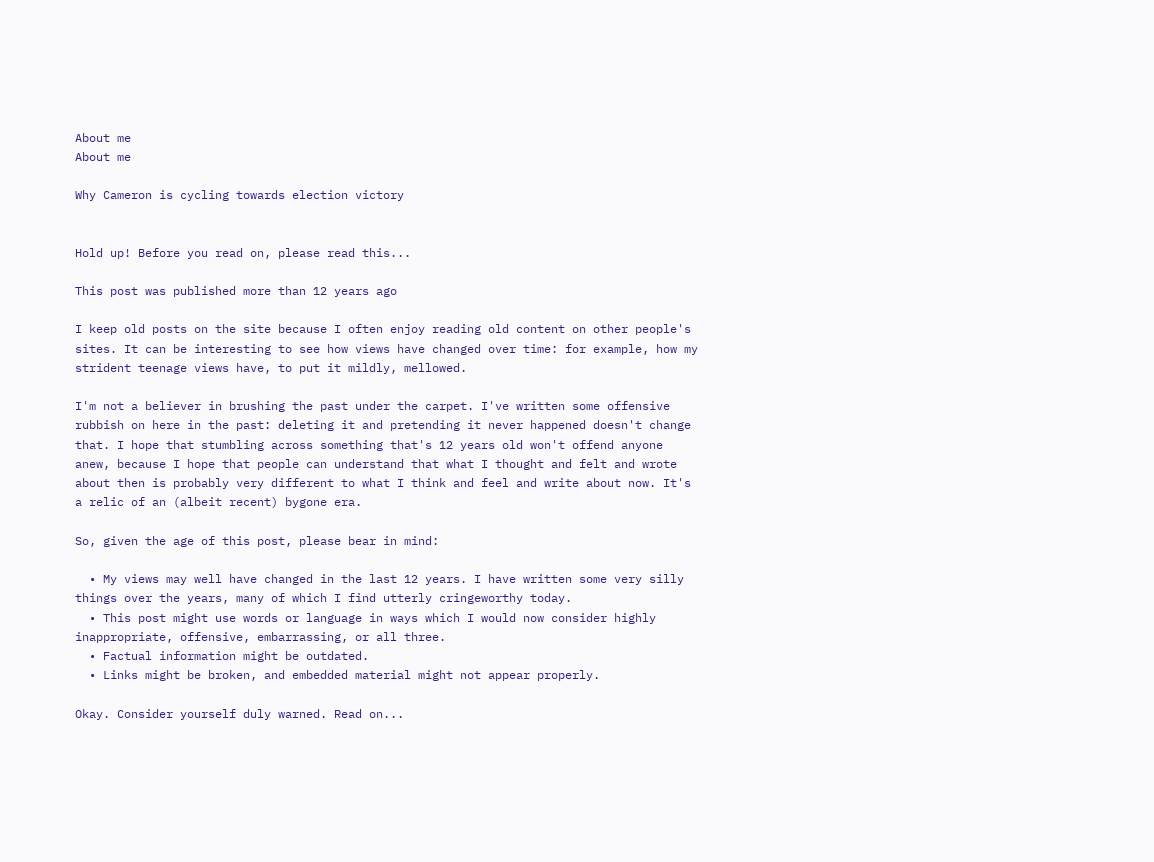About me
About me

Why Cameron is cycling towards election victory


Hold up! Before you read on, please read this...

This post was published more than 12 years ago

I keep old posts on the site because I often enjoy reading old content on other people's sites. It can be interesting to see how views have changed over time: for example, how my strident teenage views have, to put it mildly, mellowed.

I'm not a believer in brushing the past under the carpet. I've written some offensive rubbish on here in the past: deleting it and pretending it never happened doesn't change that. I hope that stumbling across something that's 12 years old won't offend anyone anew, because I hope that people can understand that what I thought and felt and wrote about then is probably very different to what I think and feel and write about now. It's a relic of an (albeit recent) bygone era.

So, given the age of this post, please bear in mind:

  • My views may well have changed in the last 12 years. I have written some very silly things over the years, many of which I find utterly cringeworthy today.
  • This post might use words or language in ways which I would now consider highly inappropriate, offensive, embarrassing, or all three.
  • Factual information might be outdated.
  • Links might be broken, and embedded material might not appear properly.

Okay. Consider yourself duly warned. Read on...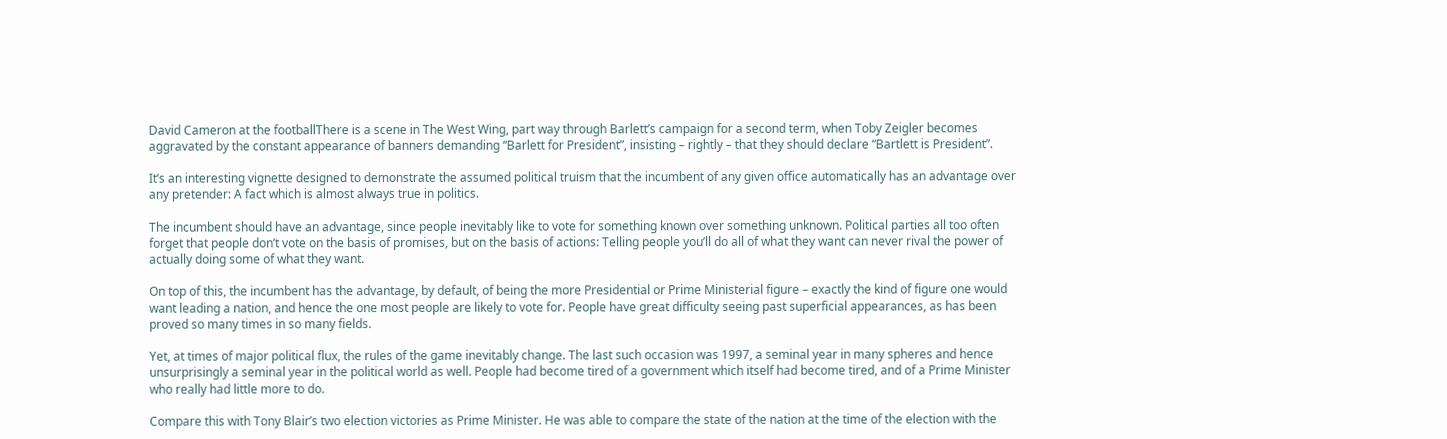David Cameron at the footballThere is a scene in The West Wing, part way through Barlett’s campaign for a second term, when Toby Zeigler becomes aggravated by the constant appearance of banners demanding “Barlett for President”, insisting – rightly – that they should declare “Bartlett is President”.

It’s an interesting vignette designed to demonstrate the assumed political truism that the incumbent of any given office automatically has an advantage over any pretender: A fact which is almost always true in politics.

The incumbent should have an advantage, since people inevitably like to vote for something known over something unknown. Political parties all too often forget that people don’t vote on the basis of promises, but on the basis of actions: Telling people you’ll do all of what they want can never rival the power of actually doing some of what they want.

On top of this, the incumbent has the advantage, by default, of being the more Presidential or Prime Ministerial figure – exactly the kind of figure one would want leading a nation, and hence the one most people are likely to vote for. People have great difficulty seeing past superficial appearances, as has been proved so many times in so many fields.

Yet, at times of major political flux, the rules of the game inevitably change. The last such occasion was 1997, a seminal year in many spheres and hence unsurprisingly a seminal year in the political world as well. People had become tired of a government which itself had become tired, and of a Prime Minister who really had little more to do.

Compare this with Tony Blair’s two election victories as Prime Minister. He was able to compare the state of the nation at the time of the election with the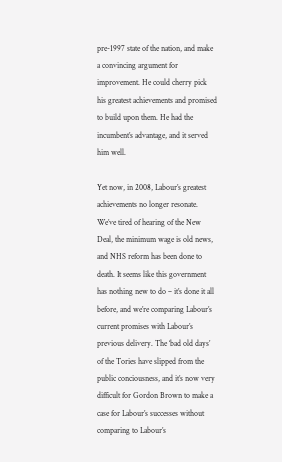pre-1997 state of the nation, and make a convincing argument for improvement. He could cherry pick his greatest achievements and promised to build upon them. He had the incumbent’s advantage, and it served him well.

Yet now, in 2008, Labour’s greatest achievements no longer resonate. We’ve tired of hearing of the New Deal, the minimum wage is old news, and NHS reform has been done to death. It seems like this government has nothing new to do – it’s done it all before, and we’re comparing Labour’s current promises with Labour’s previous delivery. The ‘bad old days’ of the Tories have slipped from the public conciousness, and it’s now very difficult for Gordon Brown to make a case for Labour’s successes without comparing to Labour’s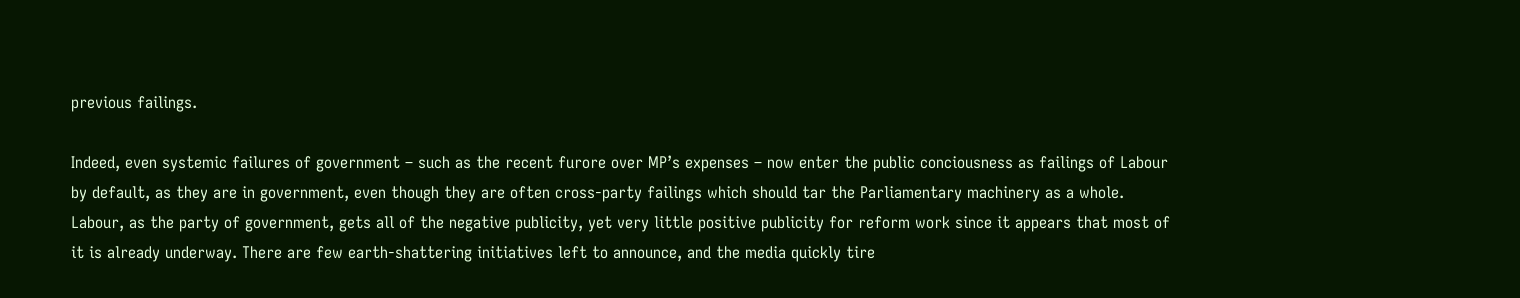previous failings.

Indeed, even systemic failures of government – such as the recent furore over MP’s expenses – now enter the public conciousness as failings of Labour by default, as they are in government, even though they are often cross-party failings which should tar the Parliamentary machinery as a whole. Labour, as the party of government, gets all of the negative publicity, yet very little positive publicity for reform work since it appears that most of it is already underway. There are few earth-shattering initiatives left to announce, and the media quickly tire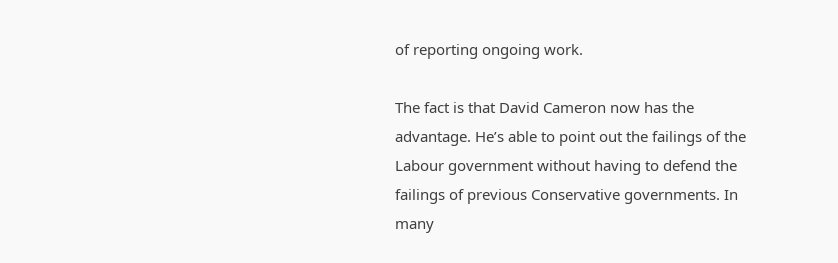of reporting ongoing work.

The fact is that David Cameron now has the advantage. He’s able to point out the failings of the Labour government without having to defend the failings of previous Conservative governments. In many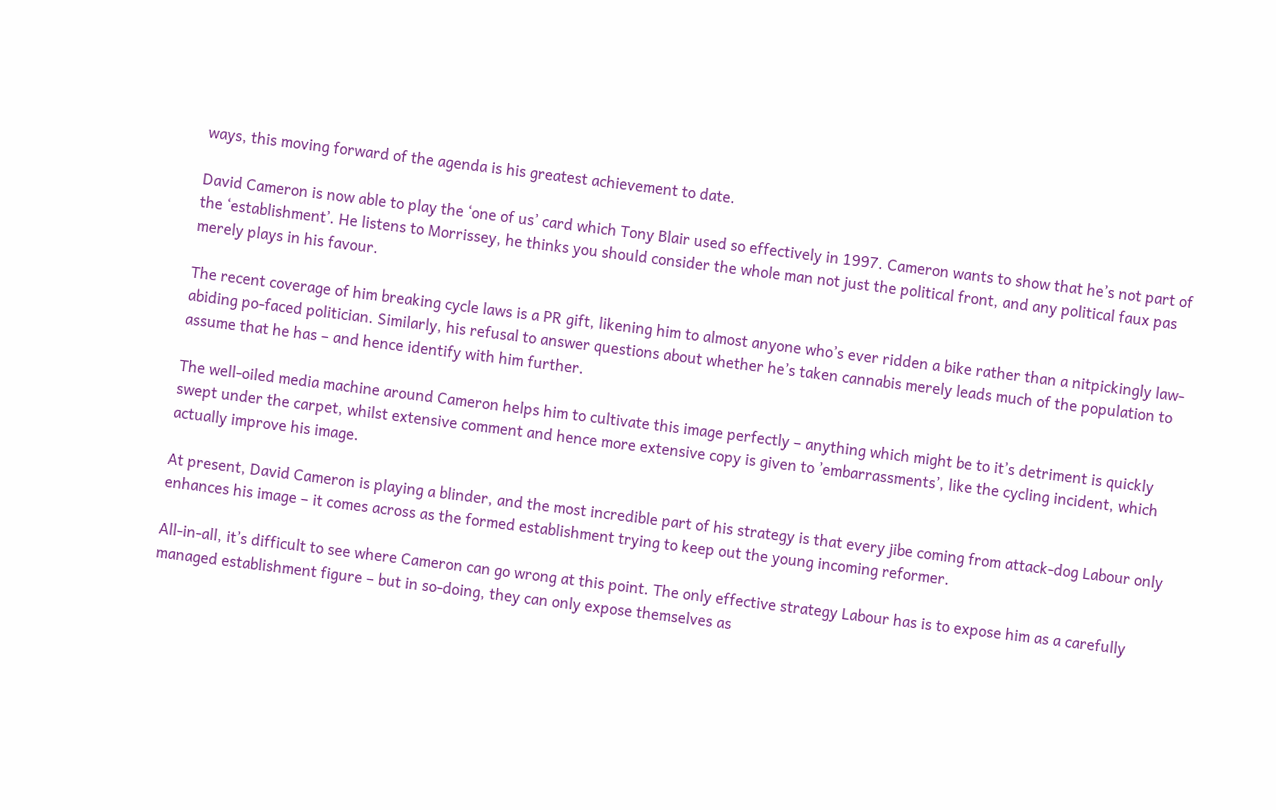ways, this moving forward of the agenda is his greatest achievement to date.

David Cameron is now able to play the ‘one of us’ card which Tony Blair used so effectively in 1997. Cameron wants to show that he’s not part of the ‘establishment’. He listens to Morrissey, he thinks you should consider the whole man not just the political front, and any political faux pas merely plays in his favour.

The recent coverage of him breaking cycle laws is a PR gift, likening him to almost anyone who’s ever ridden a bike rather than a nitpickingly law-abiding po-faced politician. Similarly, his refusal to answer questions about whether he’s taken cannabis merely leads much of the population to assume that he has – and hence identify with him further.

The well-oiled media machine around Cameron helps him to cultivate this image perfectly – anything which might be to it’s detriment is quickly swept under the carpet, whilst extensive comment and hence more extensive copy is given to ’embarrassments’, like the cycling incident, which actually improve his image.

At present, David Cameron is playing a blinder, and the most incredible part of his strategy is that every jibe coming from attack-dog Labour only enhances his image – it comes across as the formed establishment trying to keep out the young incoming reformer.

All-in-all, it’s difficult to see where Cameron can go wrong at this point. The only effective strategy Labour has is to expose him as a carefully managed establishment figure – but in so-doing, they can only expose themselves as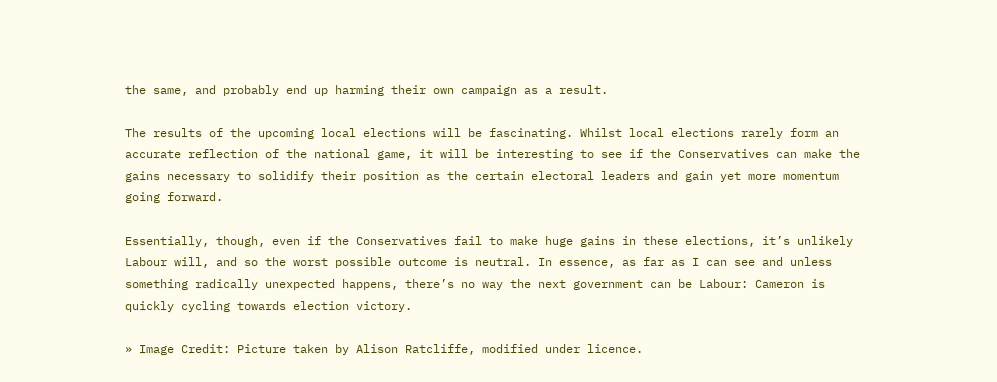the same, and probably end up harming their own campaign as a result.

The results of the upcoming local elections will be fascinating. Whilst local elections rarely form an accurate reflection of the national game, it will be interesting to see if the Conservatives can make the gains necessary to solidify their position as the certain electoral leaders and gain yet more momentum going forward.

Essentially, though, even if the Conservatives fail to make huge gains in these elections, it’s unlikely Labour will, and so the worst possible outcome is neutral. In essence, as far as I can see and unless something radically unexpected happens, there’s no way the next government can be Labour: Cameron is quickly cycling towards election victory.

» Image Credit: Picture taken by Alison Ratcliffe, modified under licence.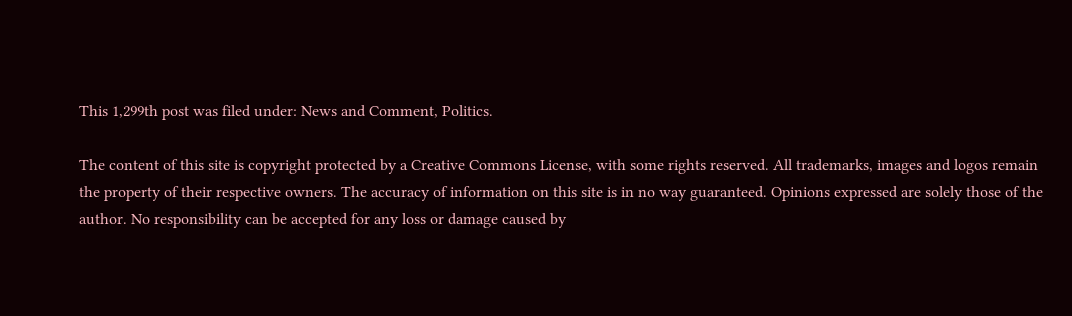This 1,299th post was filed under: News and Comment, Politics.

The content of this site is copyright protected by a Creative Commons License, with some rights reserved. All trademarks, images and logos remain the property of their respective owners. The accuracy of information on this site is in no way guaranteed. Opinions expressed are solely those of the author. No responsibility can be accepted for any loss or damage caused by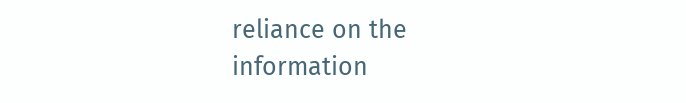reliance on the information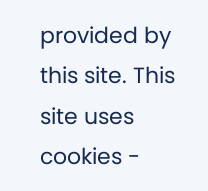provided by this site. This site uses cookies -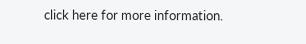click here for more information.